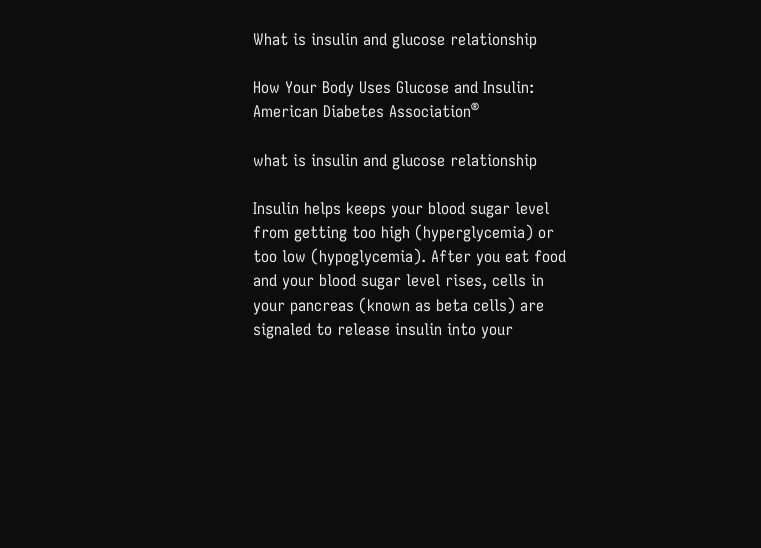What is insulin and glucose relationship

How Your Body Uses Glucose and Insulin: American Diabetes Association®

what is insulin and glucose relationship

Insulin helps keeps your blood sugar level from getting too high (hyperglycemia) or too low (hypoglycemia). After you eat food and your blood sugar level rises, cells in your pancreas (known as beta cells) are signaled to release insulin into your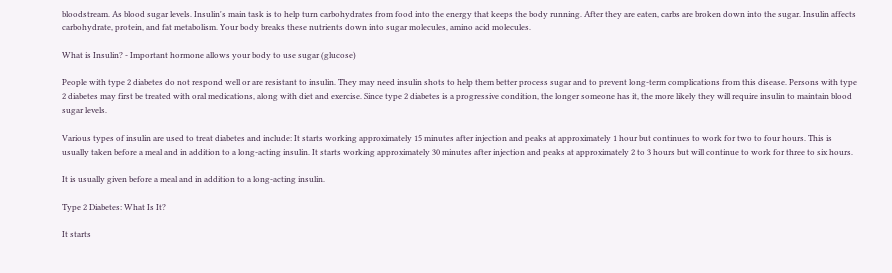bloodstream. As blood sugar levels. Insulin's main task is to help turn carbohydrates from food into the energy that keeps the body running. After they are eaten, carbs are broken down into the sugar. Insulin affects carbohydrate, protein, and fat metabolism. Your body breaks these nutrients down into sugar molecules, amino acid molecules.

What is Insulin? - Important hormone allows your body to use sugar (glucose)

People with type 2 diabetes do not respond well or are resistant to insulin. They may need insulin shots to help them better process sugar and to prevent long-term complications from this disease. Persons with type 2 diabetes may first be treated with oral medications, along with diet and exercise. Since type 2 diabetes is a progressive condition, the longer someone has it, the more likely they will require insulin to maintain blood sugar levels.

Various types of insulin are used to treat diabetes and include: It starts working approximately 15 minutes after injection and peaks at approximately 1 hour but continues to work for two to four hours. This is usually taken before a meal and in addition to a long-acting insulin. It starts working approximately 30 minutes after injection and peaks at approximately 2 to 3 hours but will continue to work for three to six hours.

It is usually given before a meal and in addition to a long-acting insulin.

Type 2 Diabetes: What Is It?

It starts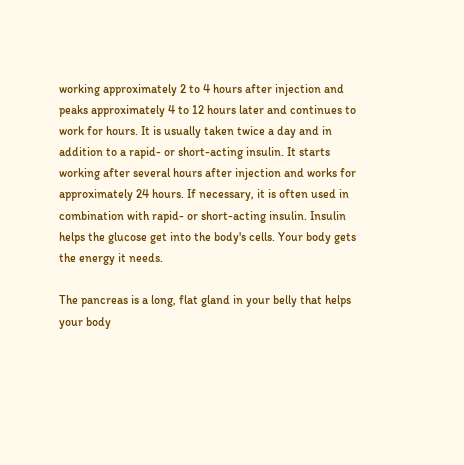working approximately 2 to 4 hours after injection and peaks approximately 4 to 12 hours later and continues to work for hours. It is usually taken twice a day and in addition to a rapid- or short-acting insulin. It starts working after several hours after injection and works for approximately 24 hours. If necessary, it is often used in combination with rapid- or short-acting insulin. Insulin helps the glucose get into the body's cells. Your body gets the energy it needs.

The pancreas is a long, flat gland in your belly that helps your body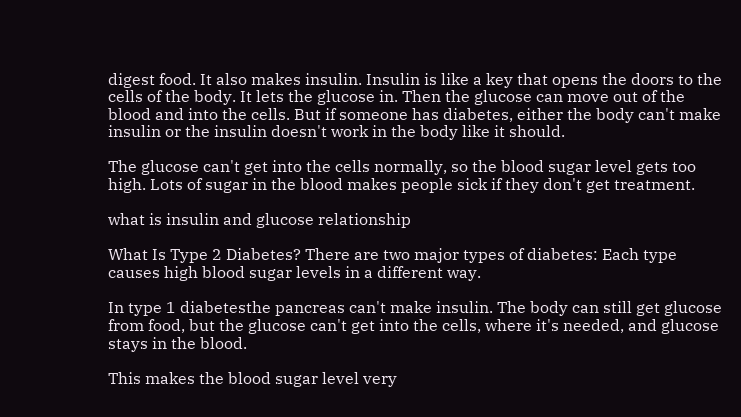digest food. It also makes insulin. Insulin is like a key that opens the doors to the cells of the body. It lets the glucose in. Then the glucose can move out of the blood and into the cells. But if someone has diabetes, either the body can't make insulin or the insulin doesn't work in the body like it should.

The glucose can't get into the cells normally, so the blood sugar level gets too high. Lots of sugar in the blood makes people sick if they don't get treatment.

what is insulin and glucose relationship

What Is Type 2 Diabetes? There are two major types of diabetes: Each type causes high blood sugar levels in a different way.

In type 1 diabetesthe pancreas can't make insulin. The body can still get glucose from food, but the glucose can't get into the cells, where it's needed, and glucose stays in the blood.

This makes the blood sugar level very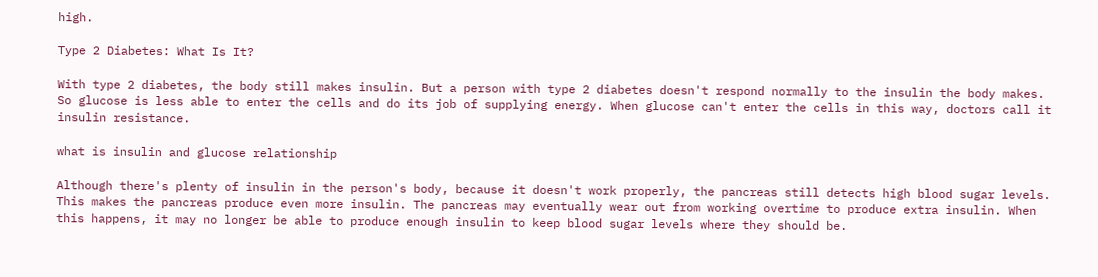high.

Type 2 Diabetes: What Is It?

With type 2 diabetes, the body still makes insulin. But a person with type 2 diabetes doesn't respond normally to the insulin the body makes. So glucose is less able to enter the cells and do its job of supplying energy. When glucose can't enter the cells in this way, doctors call it insulin resistance.

what is insulin and glucose relationship

Although there's plenty of insulin in the person's body, because it doesn't work properly, the pancreas still detects high blood sugar levels. This makes the pancreas produce even more insulin. The pancreas may eventually wear out from working overtime to produce extra insulin. When this happens, it may no longer be able to produce enough insulin to keep blood sugar levels where they should be.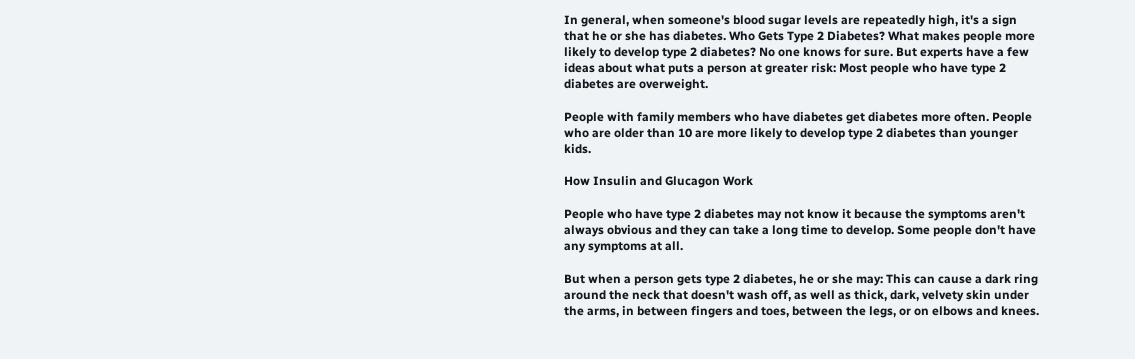In general, when someone's blood sugar levels are repeatedly high, it's a sign that he or she has diabetes. Who Gets Type 2 Diabetes? What makes people more likely to develop type 2 diabetes? No one knows for sure. But experts have a few ideas about what puts a person at greater risk: Most people who have type 2 diabetes are overweight.

People with family members who have diabetes get diabetes more often. People who are older than 10 are more likely to develop type 2 diabetes than younger kids.

How Insulin and Glucagon Work

People who have type 2 diabetes may not know it because the symptoms aren't always obvious and they can take a long time to develop. Some people don't have any symptoms at all.

But when a person gets type 2 diabetes, he or she may: This can cause a dark ring around the neck that doesn't wash off, as well as thick, dark, velvety skin under the arms, in between fingers and toes, between the legs, or on elbows and knees.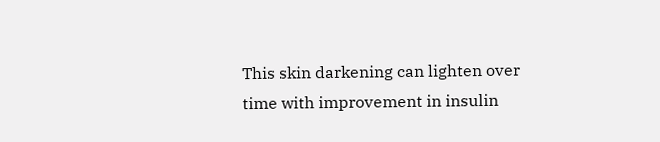This skin darkening can lighten over time with improvement in insulin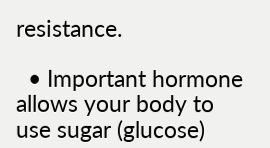resistance.

  • Important hormone allows your body to use sugar (glucose)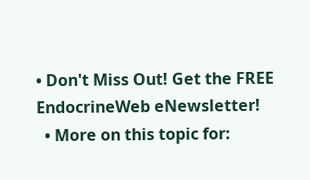• Don't Miss Out! Get the FREE EndocrineWeb eNewsletter!
  • More on this topic for: